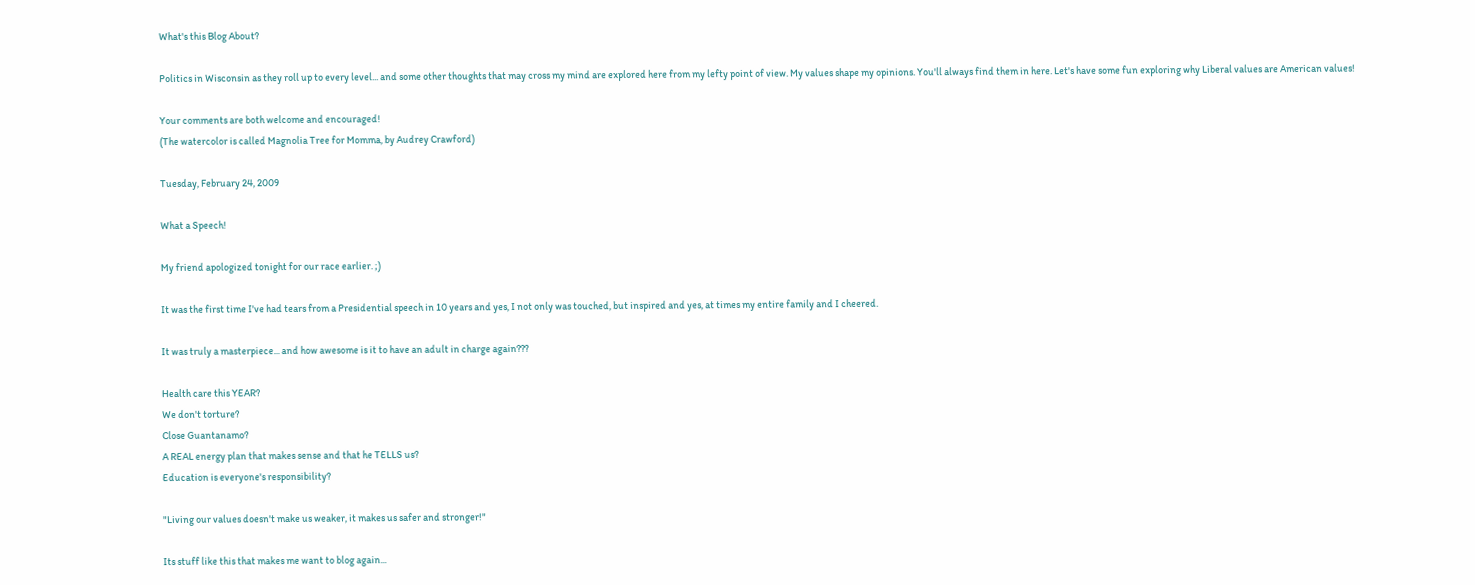What's this Blog About?

Politics in Wisconsin as they roll up to every level... and some other thoughts that may cross my mind are explored here from my lefty point of view. My values shape my opinions. You'll always find them in here. Let's have some fun exploring why Liberal values are American values!

Your comments are both welcome and encouraged!
(The watercolor is called Magnolia Tree for Momma, by Audrey Crawford)

Tuesday, February 24, 2009

What a Speech!

My friend apologized tonight for our race earlier. ;)

It was the first time I've had tears from a Presidential speech in 10 years and yes, I not only was touched, but inspired and yes, at times my entire family and I cheered.

It was truly a masterpiece... and how awesome is it to have an adult in charge again???

Health care this YEAR?
We don't torture?
Close Guantanamo?
A REAL energy plan that makes sense and that he TELLS us?
Education is everyone's responsibility?

"Living our values doesn't make us weaker, it makes us safer and stronger!"

Its stuff like this that makes me want to blog again...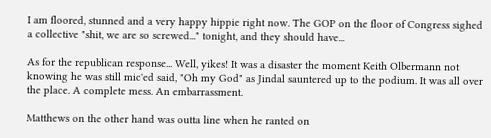I am floored, stunned and a very happy hippie right now. The GOP on the floor of Congress sighed a collective "shit, we are so screwed..." tonight, and they should have...

As for the republican response... Well, yikes! It was a disaster the moment Keith Olbermann not knowing he was still mic'ed said, "Oh my God" as Jindal sauntered up to the podium. It was all over the place. A complete mess. An embarrassment.

Matthews on the other hand was outta line when he ranted on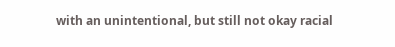with an unintentional, but still not okay racial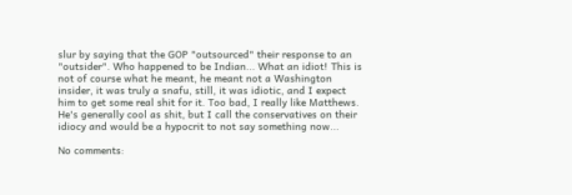slur by saying that the GOP "outsourced" their response to an "outsider". Who happened to be Indian... What an idiot! This is not of course what he meant, he meant not a Washington insider, it was truly a snafu, still, it was idiotic, and I expect him to get some real shit for it. Too bad, I really like Matthews. He's generally cool as shit, but I call the conservatives on their idiocy and would be a hypocrit to not say something now...

No comments: